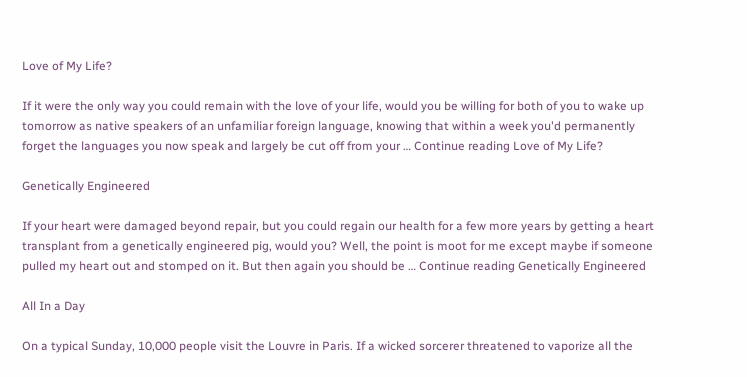Love of My Life?

If it were the only way you could remain with the love of your life, would you be willing for both of you to wake up tomorrow as native speakers of an unfamiliar foreign language, knowing that within a week you'd permanently forget the languages you now speak and largely be cut off from your … Continue reading Love of My Life?

Genetically Engineered

If your heart were damaged beyond repair, but you could regain our health for a few more years by getting a heart transplant from a genetically engineered pig, would you? Well, the point is moot for me except maybe if someone pulled my heart out and stomped on it. But then again you should be … Continue reading Genetically Engineered

All In a Day

On a typical Sunday, 10,000 people visit the Louvre in Paris. If a wicked sorcerer threatened to vaporize all the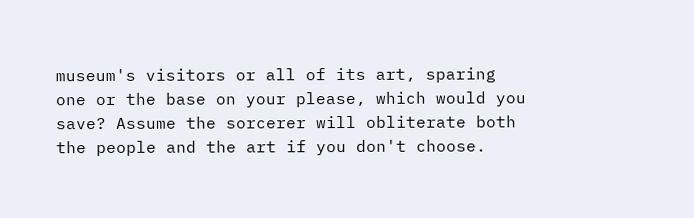museum's visitors or all of its art, sparing one or the base on your please, which would you save? Assume the sorcerer will obliterate both the people and the art if you don't choose.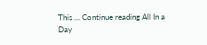This … Continue reading All In a Day